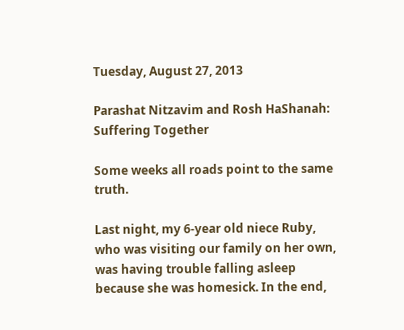Tuesday, August 27, 2013

Parashat Nitzavim and Rosh HaShanah: Suffering Together

Some weeks all roads point to the same truth.

Last night, my 6-year old niece Ruby, who was visiting our family on her own, was having trouble falling asleep because she was homesick. In the end,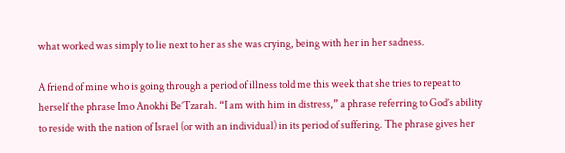what worked was simply to lie next to her as she was crying, being with her in her sadness.

A friend of mine who is going through a period of illness told me this week that she tries to repeat to herself the phrase Imo Anokhi Be’Tzarah. “I am with him in distress,” a phrase referring to God’s ability to reside with the nation of Israel (or with an individual) in its period of suffering. The phrase gives her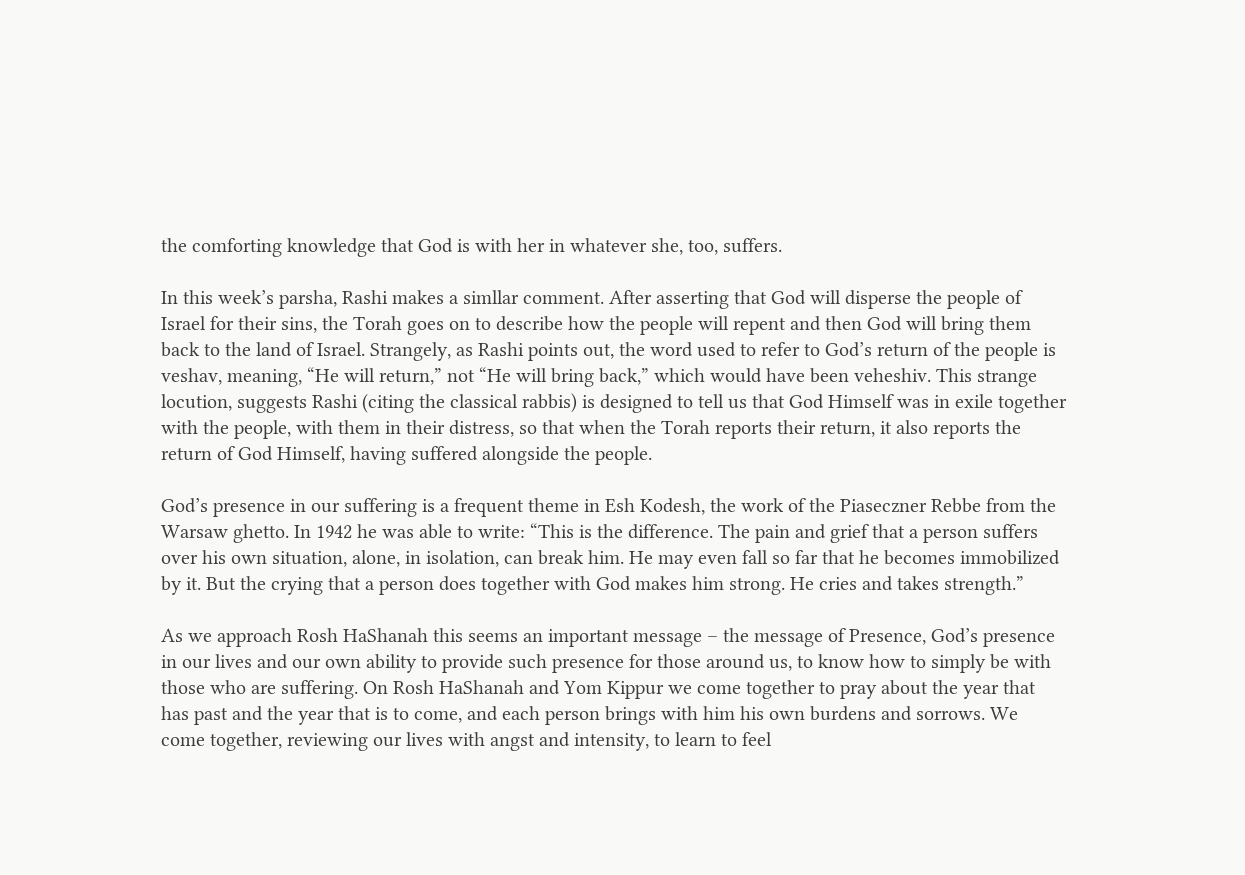the comforting knowledge that God is with her in whatever she, too, suffers.

In this week’s parsha, Rashi makes a simllar comment. After asserting that God will disperse the people of Israel for their sins, the Torah goes on to describe how the people will repent and then God will bring them back to the land of Israel. Strangely, as Rashi points out, the word used to refer to God’s return of the people is veshav, meaning, “He will return,” not “He will bring back,” which would have been veheshiv. This strange locution, suggests Rashi (citing the classical rabbis) is designed to tell us that God Himself was in exile together with the people, with them in their distress, so that when the Torah reports their return, it also reports the return of God Himself, having suffered alongside the people.

God’s presence in our suffering is a frequent theme in Esh Kodesh, the work of the Piaseczner Rebbe from the Warsaw ghetto. In 1942 he was able to write: “This is the difference. The pain and grief that a person suffers over his own situation, alone, in isolation, can break him. He may even fall so far that he becomes immobilized by it. But the crying that a person does together with God makes him strong. He cries and takes strength.”

As we approach Rosh HaShanah this seems an important message – the message of Presence, God’s presence in our lives and our own ability to provide such presence for those around us, to know how to simply be with those who are suffering. On Rosh HaShanah and Yom Kippur we come together to pray about the year that has past and the year that is to come, and each person brings with him his own burdens and sorrows. We come together, reviewing our lives with angst and intensity, to learn to feel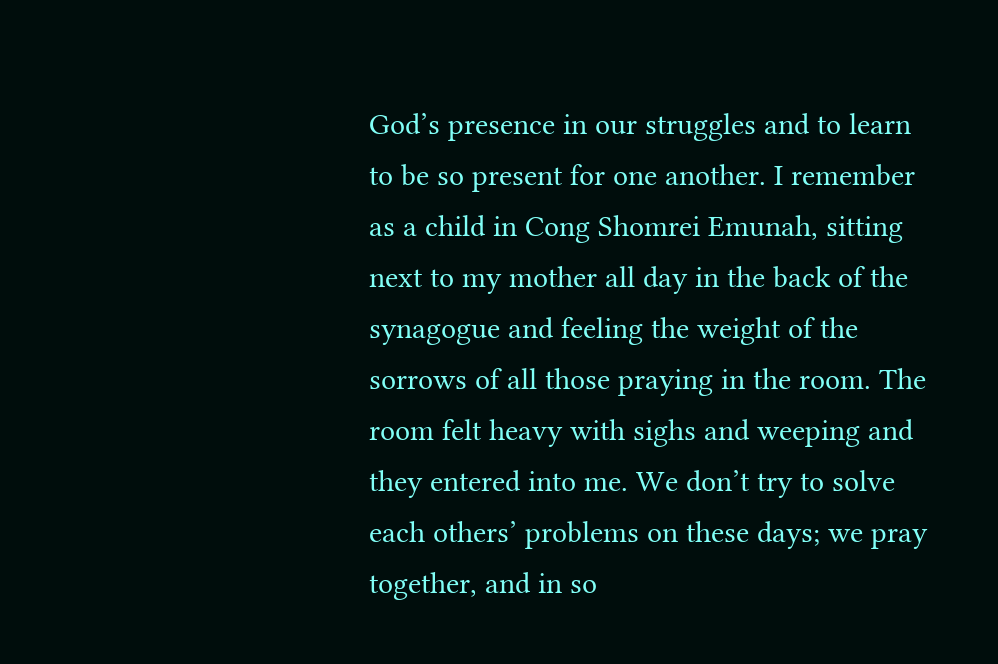God’s presence in our struggles and to learn to be so present for one another. I remember as a child in Cong Shomrei Emunah, sitting next to my mother all day in the back of the synagogue and feeling the weight of the sorrows of all those praying in the room. The room felt heavy with sighs and weeping and they entered into me. We don’t try to solve each others’ problems on these days; we pray together, and in so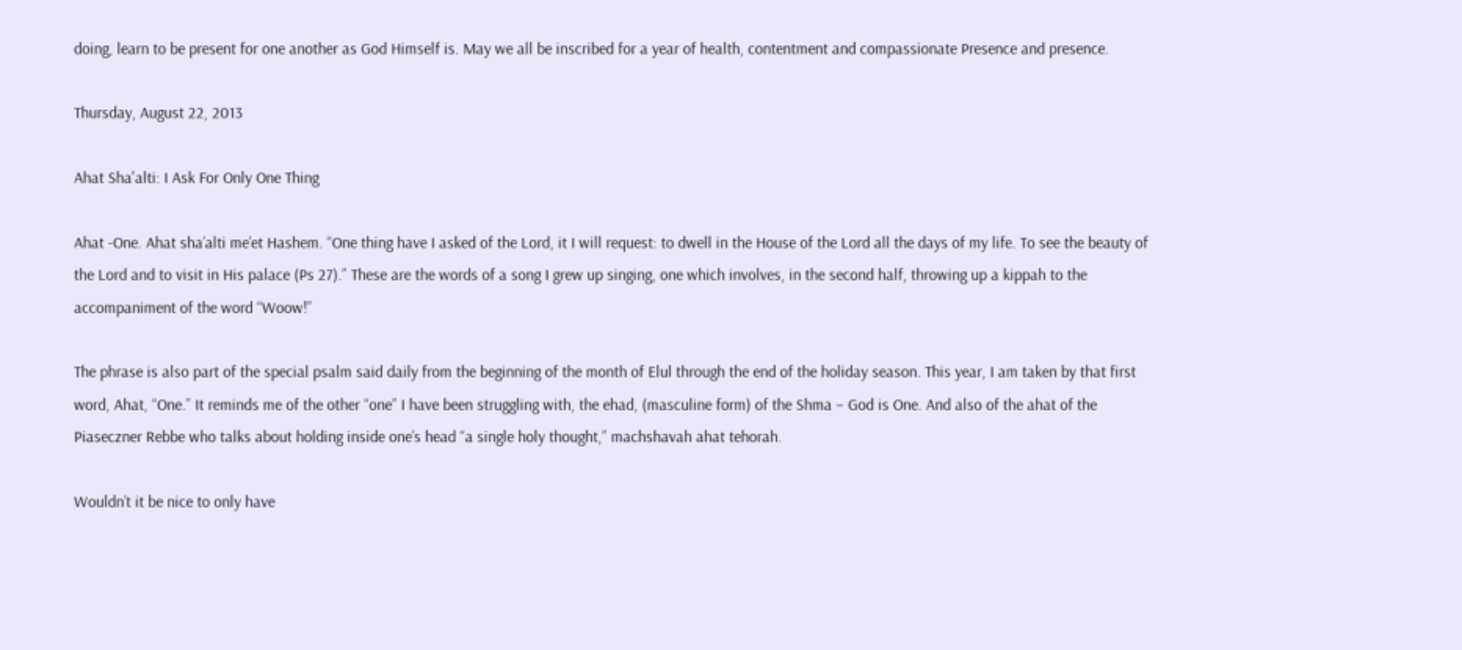doing, learn to be present for one another as God Himself is. May we all be inscribed for a year of health, contentment and compassionate Presence and presence.

Thursday, August 22, 2013

Ahat Sha'alti: I Ask For Only One Thing

Ahat -One. Ahat sha’alti me’et Hashem. “One thing have I asked of the Lord, it I will request: to dwell in the House of the Lord all the days of my life. To see the beauty of the Lord and to visit in His palace (Ps 27).” These are the words of a song I grew up singing, one which involves, in the second half, throwing up a kippah to the accompaniment of the word “Woow!”

The phrase is also part of the special psalm said daily from the beginning of the month of Elul through the end of the holiday season. This year, I am taken by that first word, Ahat, “One.” It reminds me of the other “one” I have been struggling with, the ehad, (masculine form) of the Shma – God is One. And also of the ahat of the Piaseczner Rebbe who talks about holding inside one’s head “a single holy thought,” machshavah ahat tehorah.

Wouldn’t it be nice to only have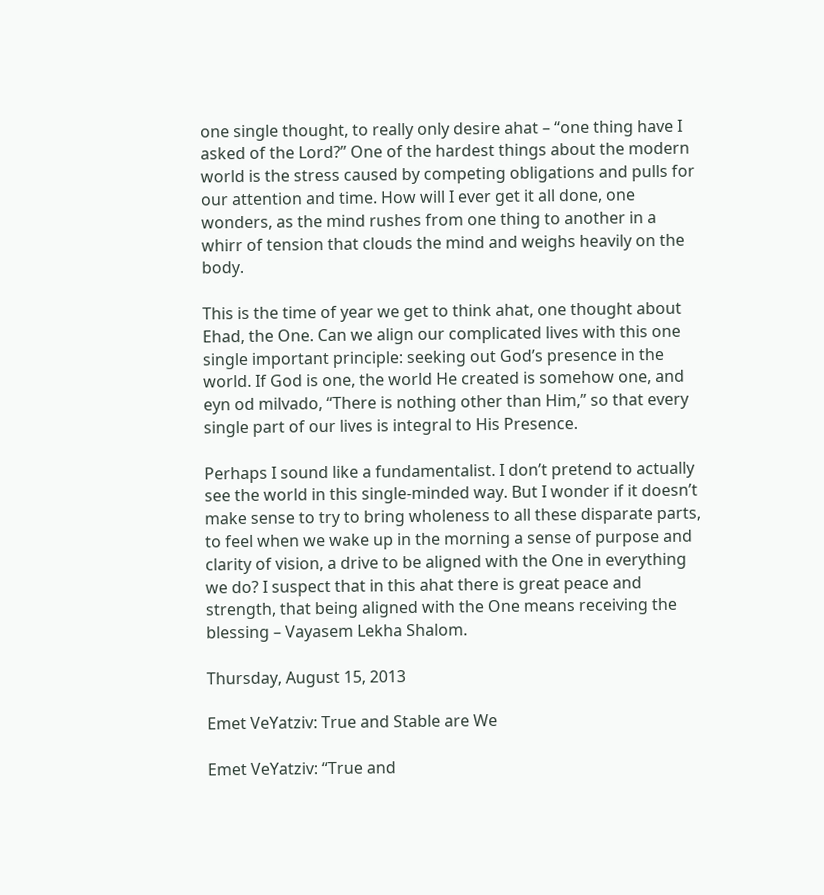one single thought, to really only desire ahat – “one thing have I asked of the Lord?” One of the hardest things about the modern world is the stress caused by competing obligations and pulls for our attention and time. How will I ever get it all done, one wonders, as the mind rushes from one thing to another in a whirr of tension that clouds the mind and weighs heavily on the body.

This is the time of year we get to think ahat, one thought about Ehad, the One. Can we align our complicated lives with this one single important principle: seeking out God’s presence in the world. If God is one, the world He created is somehow one, and eyn od milvado, “There is nothing other than Him,” so that every single part of our lives is integral to His Presence.

Perhaps I sound like a fundamentalist. I don’t pretend to actually see the world in this single-minded way. But I wonder if it doesn’t make sense to try to bring wholeness to all these disparate parts, to feel when we wake up in the morning a sense of purpose and clarity of vision, a drive to be aligned with the One in everything we do? I suspect that in this ahat there is great peace and strength, that being aligned with the One means receiving the blessing – Vayasem Lekha Shalom.

Thursday, August 15, 2013

Emet VeYatziv: True and Stable are We

Emet VeYatziv: “True and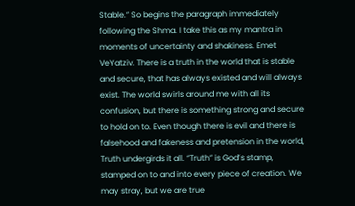Stable.” So begins the paragraph immediately following the Shma. I take this as my mantra in moments of uncertainty and shakiness. Emet VeYatziv. There is a truth in the world that is stable and secure, that has always existed and will always exist. The world swirls around me with all its confusion, but there is something strong and secure to hold on to. Even though there is evil and there is falsehood and fakeness and pretension in the world, Truth undergirds it all. “Truth” is God’s stamp, stamped on to and into every piece of creation. We may stray, but we are true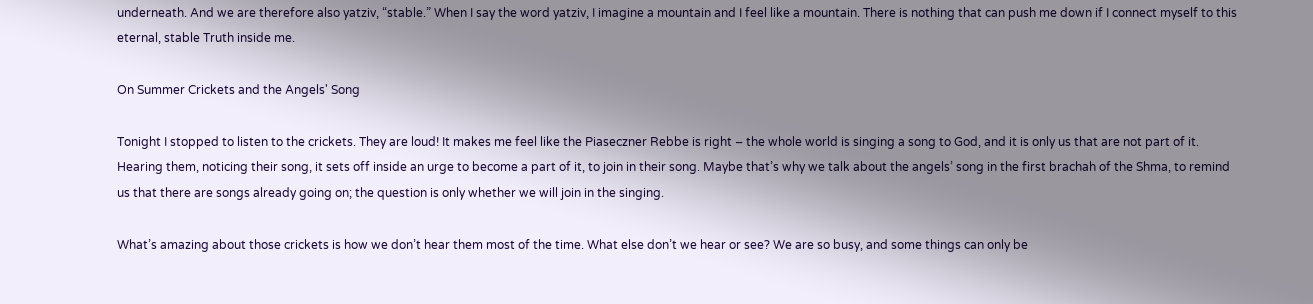underneath. And we are therefore also yatziv, “stable.” When I say the word yatziv, I imagine a mountain and I feel like a mountain. There is nothing that can push me down if I connect myself to this eternal, stable Truth inside me.

On Summer Crickets and the Angels' Song

Tonight I stopped to listen to the crickets. They are loud! It makes me feel like the Piaseczner Rebbe is right – the whole world is singing a song to God, and it is only us that are not part of it. Hearing them, noticing their song, it sets off inside an urge to become a part of it, to join in their song. Maybe that’s why we talk about the angels’ song in the first brachah of the Shma, to remind us that there are songs already going on; the question is only whether we will join in the singing.

What’s amazing about those crickets is how we don’t hear them most of the time. What else don’t we hear or see? We are so busy, and some things can only be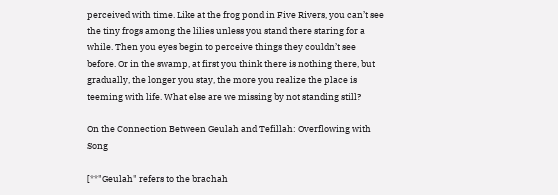perceived with time. Like at the frog pond in Five Rivers, you can’t see the tiny frogs among the lilies unless you stand there staring for a while. Then you eyes begin to perceive things they couldn’t see before. Or in the swamp, at first you think there is nothing there, but gradually, the longer you stay, the more you realize the place is teeming with life. What else are we missing by not standing still?

On the Connection Between Geulah and Tefillah: Overflowing with Song

[**"Geulah" refers to the brachah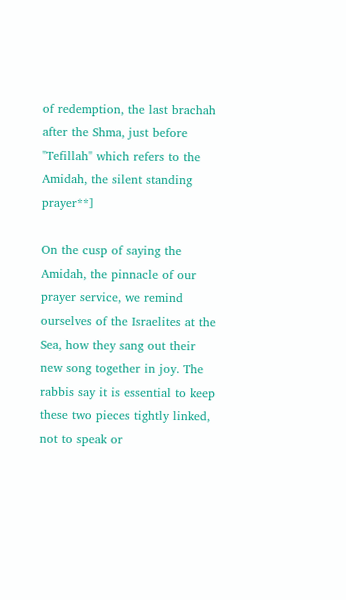of redemption, the last brachah after the Shma, just before "Tefillah" which refers to the Amidah, the silent standing prayer**]

On the cusp of saying the Amidah, the pinnacle of our prayer service, we remind ourselves of the Israelites at the Sea, how they sang out their new song together in joy. The rabbis say it is essential to keep these two pieces tightly linked, not to speak or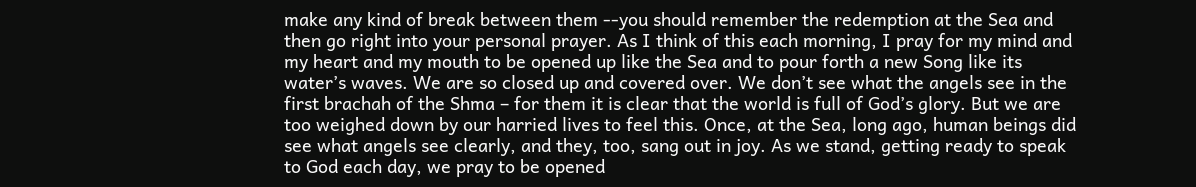make any kind of break between them --you should remember the redemption at the Sea and then go right into your personal prayer. As I think of this each morning, I pray for my mind and my heart and my mouth to be opened up like the Sea and to pour forth a new Song like its water’s waves. We are so closed up and covered over. We don’t see what the angels see in the first brachah of the Shma – for them it is clear that the world is full of God’s glory. But we are too weighed down by our harried lives to feel this. Once, at the Sea, long ago, human beings did see what angels see clearly, and they, too, sang out in joy. As we stand, getting ready to speak to God each day, we pray to be opened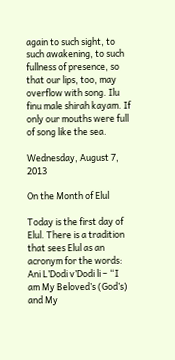again to such sight, to such awakening, to such fullness of presence, so that our lips, too, may overflow with song. Ilu finu male shirah kayam. If only our mouths were full of song like the sea.

Wednesday, August 7, 2013

On the Month of Elul

Today is the first day of Elul. There is a tradition that sees Elul as an acronym for the words: Ani L’Dodi v’Dodi li – “I am My Beloved’s (God’s) and My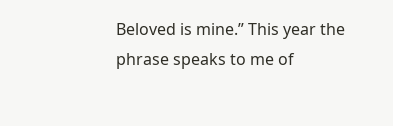Beloved is mine.” This year the phrase speaks to me of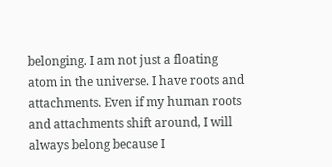belonging. I am not just a floating atom in the universe. I have roots and attachments. Even if my human roots and attachments shift around, I will always belong because I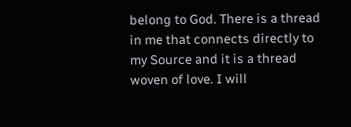belong to God. There is a thread in me that connects directly to my Source and it is a thread woven of love. I will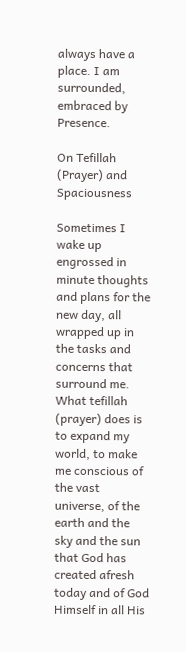always have a place. I am surrounded, embraced by Presence.

On Tefillah (Prayer) and Spaciousness

Sometimes I wake up engrossed in minute thoughts and plans for the new day, all wrapped up in the tasks and concerns that surround me. What tefillah (prayer) does is to expand my world, to make me conscious of the vast universe, of the earth and the sky and the sun that God has created afresh today and of God Himself in all His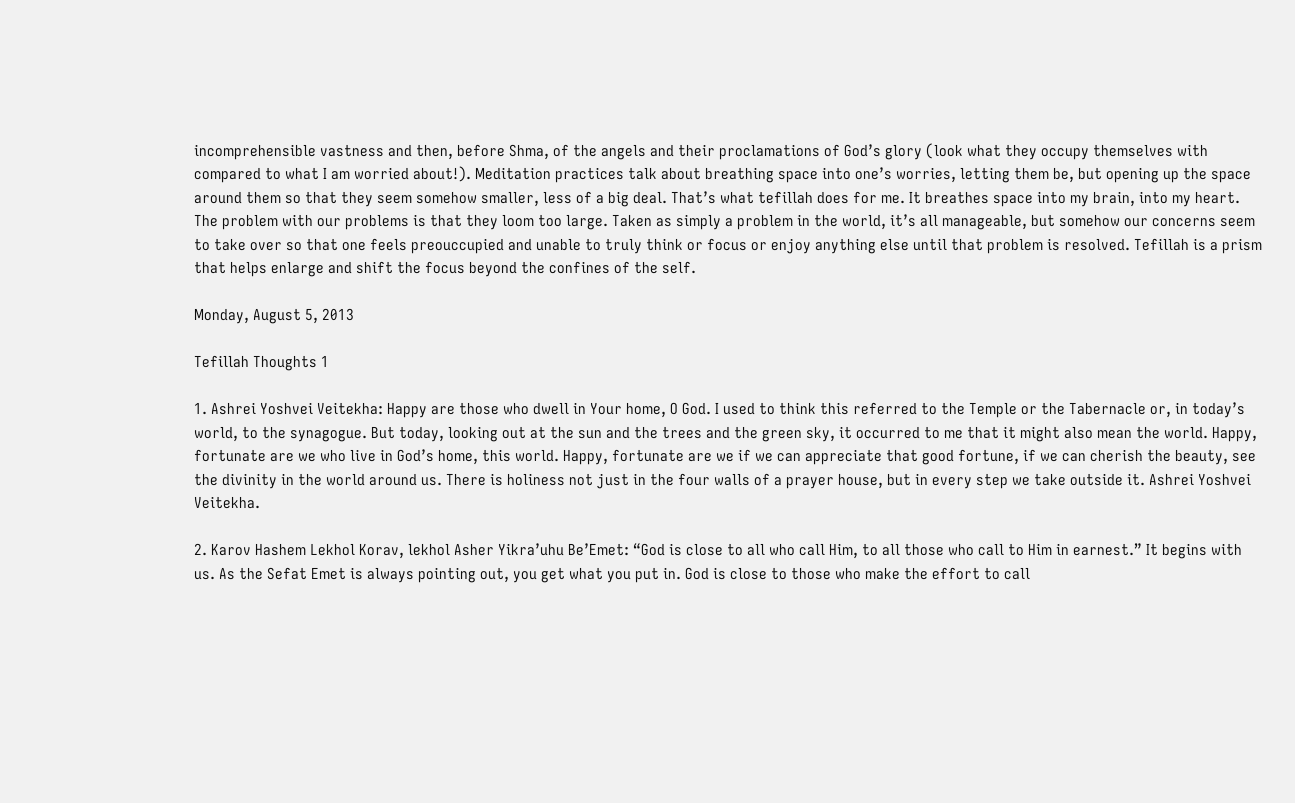incomprehensible vastness and then, before Shma, of the angels and their proclamations of God’s glory (look what they occupy themselves with compared to what I am worried about!). Meditation practices talk about breathing space into one’s worries, letting them be, but opening up the space around them so that they seem somehow smaller, less of a big deal. That’s what tefillah does for me. It breathes space into my brain, into my heart. The problem with our problems is that they loom too large. Taken as simply a problem in the world, it’s all manageable, but somehow our concerns seem to take over so that one feels preouccupied and unable to truly think or focus or enjoy anything else until that problem is resolved. Tefillah is a prism that helps enlarge and shift the focus beyond the confines of the self.

Monday, August 5, 2013

Tefillah Thoughts 1

1. Ashrei Yoshvei Veitekha: Happy are those who dwell in Your home, O God. I used to think this referred to the Temple or the Tabernacle or, in today’s world, to the synagogue. But today, looking out at the sun and the trees and the green sky, it occurred to me that it might also mean the world. Happy, fortunate are we who live in God’s home, this world. Happy, fortunate are we if we can appreciate that good fortune, if we can cherish the beauty, see the divinity in the world around us. There is holiness not just in the four walls of a prayer house, but in every step we take outside it. Ashrei Yoshvei Veitekha.

2. Karov Hashem Lekhol Korav, lekhol Asher Yikra’uhu Be’Emet: “God is close to all who call Him, to all those who call to Him in earnest.” It begins with us. As the Sefat Emet is always pointing out, you get what you put in. God is close to those who make the effort to call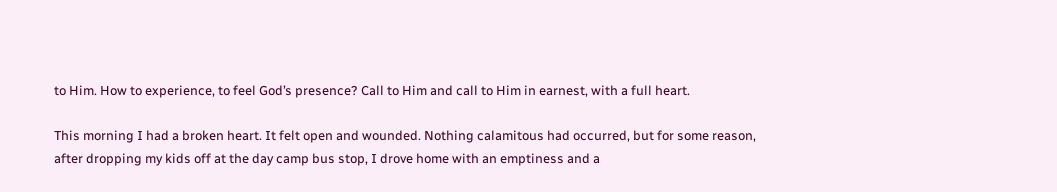to Him. How to experience, to feel God’s presence? Call to Him and call to Him in earnest, with a full heart.

This morning I had a broken heart. It felt open and wounded. Nothing calamitous had occurred, but for some reason, after dropping my kids off at the day camp bus stop, I drove home with an emptiness and a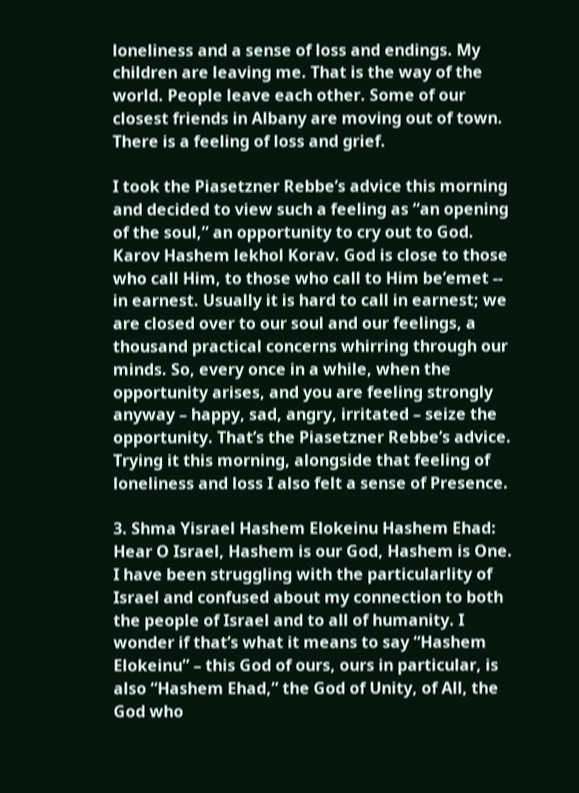loneliness and a sense of loss and endings. My children are leaving me. That is the way of the world. People leave each other. Some of our closest friends in Albany are moving out of town. There is a feeling of loss and grief.

I took the Piasetzner Rebbe’s advice this morning and decided to view such a feeling as “an opening of the soul,” an opportunity to cry out to God. Karov Hashem lekhol Korav. God is close to those who call Him, to those who call to Him be’emet -- in earnest. Usually it is hard to call in earnest; we are closed over to our soul and our feelings, a thousand practical concerns whirring through our minds. So, every once in a while, when the opportunity arises, and you are feeling strongly anyway – happy, sad, angry, irritated – seize the opportunity. That’s the Piasetzner Rebbe’s advice. Trying it this morning, alongside that feeling of loneliness and loss I also felt a sense of Presence.

3. Shma Yisrael Hashem Elokeinu Hashem Ehad: Hear O Israel, Hashem is our God, Hashem is One. I have been struggling with the particularlity of Israel and confused about my connection to both the people of Israel and to all of humanity. I wonder if that’s what it means to say “Hashem Elokeinu” – this God of ours, ours in particular, is also “Hashem Ehad,” the God of Unity, of All, the God who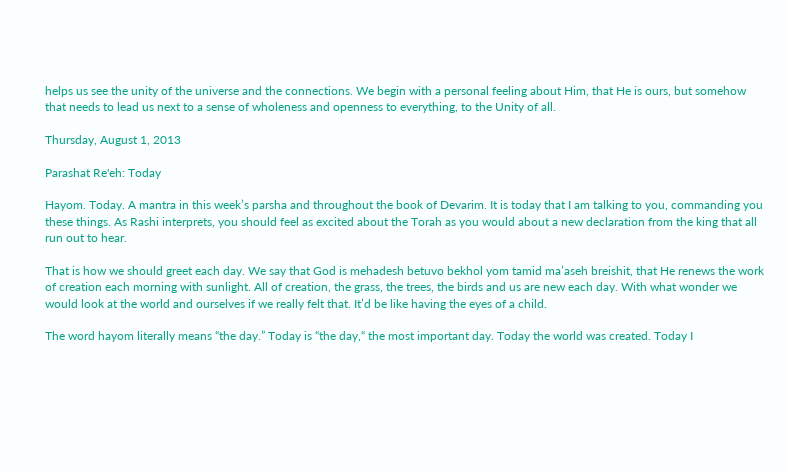helps us see the unity of the universe and the connections. We begin with a personal feeling about Him, that He is ours, but somehow that needs to lead us next to a sense of wholeness and openness to everything, to the Unity of all.

Thursday, August 1, 2013

Parashat Re'eh: Today

Hayom. Today. A mantra in this week’s parsha and throughout the book of Devarim. It is today that I am talking to you, commanding you these things. As Rashi interprets, you should feel as excited about the Torah as you would about a new declaration from the king that all run out to hear.

That is how we should greet each day. We say that God is mehadesh betuvo bekhol yom tamid ma’aseh breishit, that He renews the work of creation each morning with sunlight. All of creation, the grass, the trees, the birds and us are new each day. With what wonder we would look at the world and ourselves if we really felt that. It’d be like having the eyes of a child.

The word hayom literally means “the day.” Today is “the day,“ the most important day. Today the world was created. Today I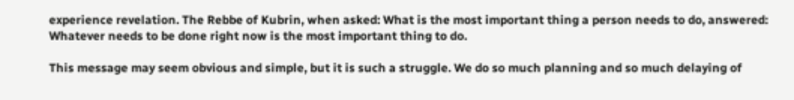experience revelation. The Rebbe of Kubrin, when asked: What is the most important thing a person needs to do, answered: Whatever needs to be done right now is the most important thing to do.

This message may seem obvious and simple, but it is such a struggle. We do so much planning and so much delaying of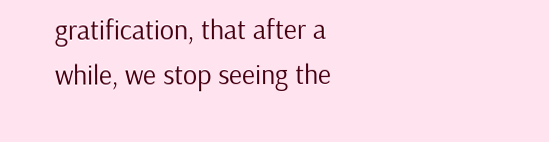gratification, that after a while, we stop seeing the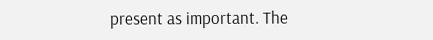present as important. The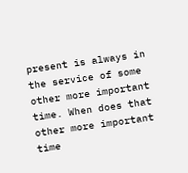present is always in the service of some other more important time. When does that other more important time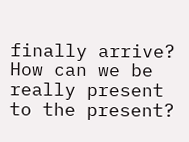finally arrive? How can we be really present to the present?